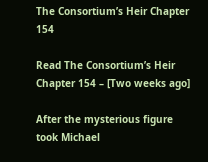The Consortium’s Heir Chapter 154

Read The Consortium’s Heir Chapter 154 – [Two weeks ago]

After the mysterious figure took Michael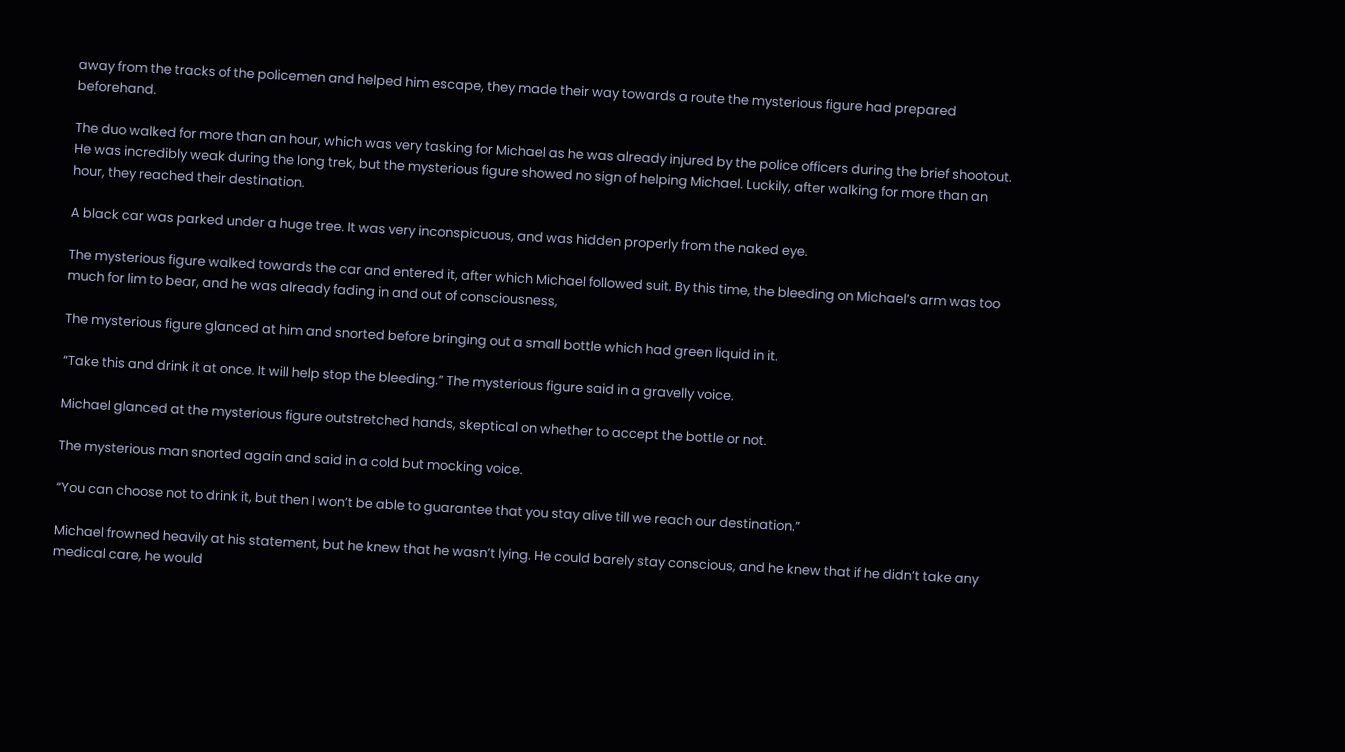away from the tracks of the policemen and helped him escape, they made their way towards a route the mysterious figure had prepared beforehand.

The duo walked for more than an hour, which was very tasking for Michael as he was already injured by the police officers during the brief shootout. He was incredibly weak during the long trek, but the mysterious figure showed no sign of helping Michael. Luckily, after walking for more than an hour, they reached their destination.

A black car was parked under a huge tree. It was very inconspicuous, and was hidden properly from the naked eye.

The mysterious figure walked towards the car and entered it, after which Michael followed suit. By this time, the bleeding on Michael’s arm was too much for lim to bear, and he was already fading in and out of consciousness,

The mysterious figure glanced at him and snorted before bringing out a small bottle which had green liquid in it.

“Take this and drink it at once. It will help stop the bleeding.” The mysterious figure said in a gravelly voice.

Michael glanced at the mysterious figure outstretched hands, skeptical on whether to accept the bottle or not.

The mysterious man snorted again and said in a cold but mocking voice.

“You can choose not to drink it, but then I won’t be able to guarantee that you stay alive till we reach our destination.”

Michael frowned heavily at his statement, but he knew that he wasn’t lying. He could barely stay conscious, and he knew that if he didn’t take any medical care, he would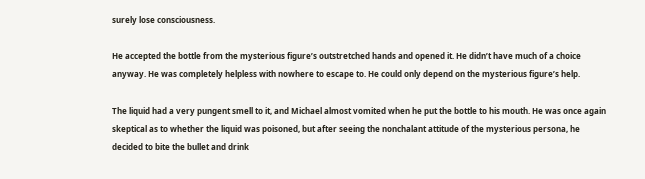surely lose consciousness.

He accepted the bottle from the mysterious figure’s outstretched hands and opened it. He didn’t have much of a choice anyway. He was completely helpless with nowhere to escape to. He could only depend on the mysterious figure’s help.

The liquid had a very pungent smell to it, and Michael almost vomited when he put the bottle to his mouth. He was once again skeptical as to whether the liquid was poisoned, but after seeing the nonchalant attitude of the mysterious persona, he decided to bite the bullet and drink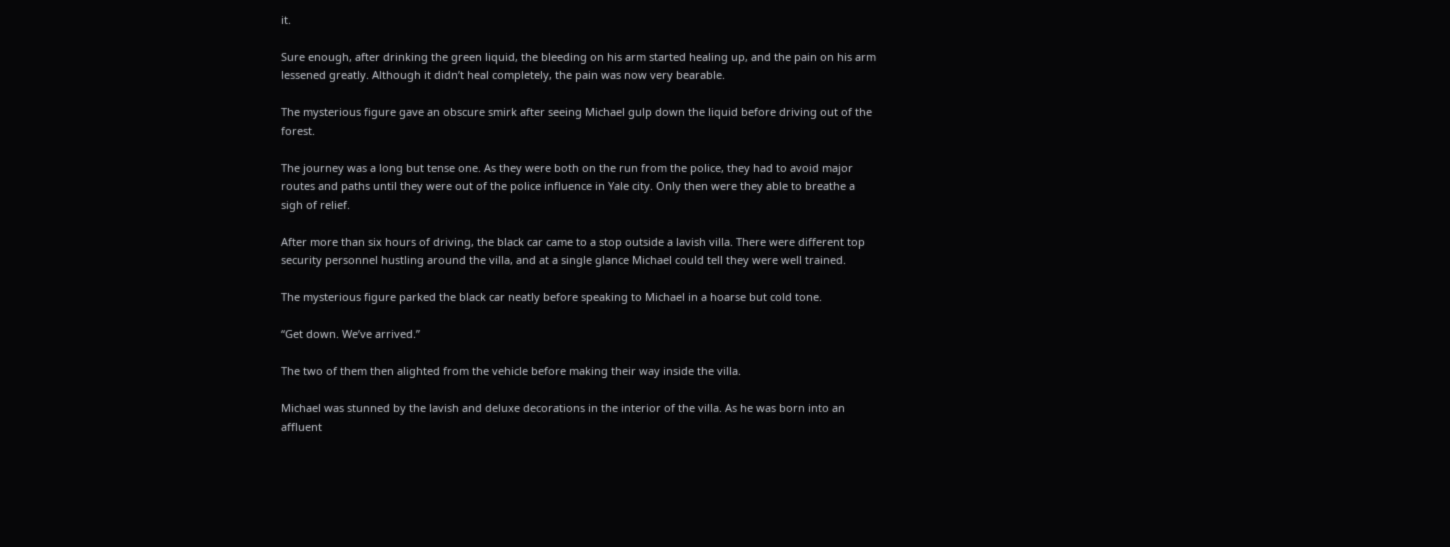it.

Sure enough, after drinking the green liquid, the bleeding on his arm started healing up, and the pain on his arm lessened greatly. Although it didn’t heal completely, the pain was now very bearable.

The mysterious figure gave an obscure smirk after seeing Michael gulp down the liquid before driving out of the forest.

The journey was a long but tense one. As they were both on the run from the police, they had to avoid major routes and paths until they were out of the police influence in Yale city. Only then were they able to breathe a sigh of relief.

After more than six hours of driving, the black car came to a stop outside a lavish villa. There were different top security personnel hustling around the villa, and at a single glance Michael could tell they were well trained.

The mysterious figure parked the black car neatly before speaking to Michael in a hoarse but cold tone.

“Get down. We’ve arrived.”

The two of them then alighted from the vehicle before making their way inside the villa.

Michael was stunned by the lavish and deluxe decorations in the interior of the villa. As he was born into an affluent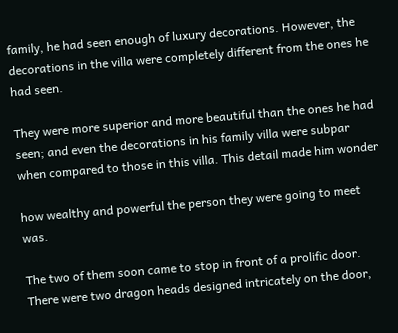family, he had seen enough of luxury decorations. However, the decorations in the villa were completely different from the ones he had seen.

They were more superior and more beautiful than the ones he had seen; and even the decorations in his family villa were subpar when compared to those in this villa. This detail made him wonder

how wealthy and powerful the person they were going to meet was.

The two of them soon came to stop in front of a prolific door. There were two dragon heads designed intricately on the door,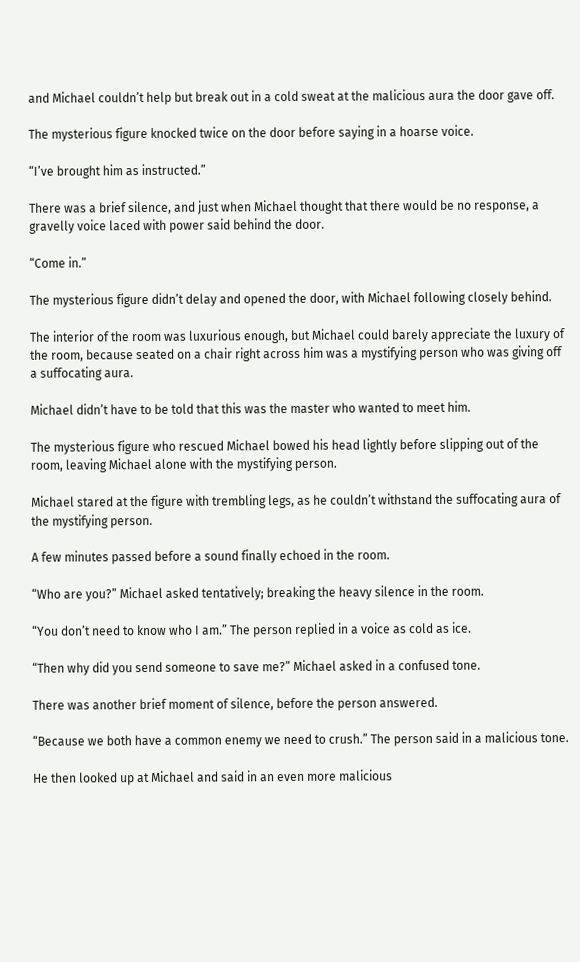and Michael couldn’t help but break out in a cold sweat at the malicious aura the door gave off.

The mysterious figure knocked twice on the door before saying in a hoarse voice.

“I’ve brought him as instructed.”

There was a brief silence, and just when Michael thought that there would be no response, a gravelly voice laced with power said behind the door.

“Come in.”

The mysterious figure didn’t delay and opened the door, with Michael following closely behind.

The interior of the room was luxurious enough, but Michael could barely appreciate the luxury of the room, because seated on a chair right across him was a mystifying person who was giving off a suffocating aura.

Michael didn’t have to be told that this was the master who wanted to meet him.

The mysterious figure who rescued Michael bowed his head lightly before slipping out of the room, leaving Michael alone with the mystifying person.

Michael stared at the figure with trembling legs, as he couldn’t withstand the suffocating aura of the mystifying person.

A few minutes passed before a sound finally echoed in the room.

“Who are you?” Michael asked tentatively; breaking the heavy silence in the room.

“You don’t need to know who I am.” The person replied in a voice as cold as ice.

“Then why did you send someone to save me?” Michael asked in a confused tone.

There was another brief moment of silence, before the person answered.

“Because we both have a common enemy we need to crush.” The person said in a malicious tone.

He then looked up at Michael and said in an even more malicious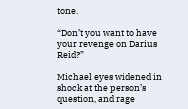tone.

“Don’t you want to have your revenge on Darius Reid?”

Michael eyes widened in shock at the person’s question, and rage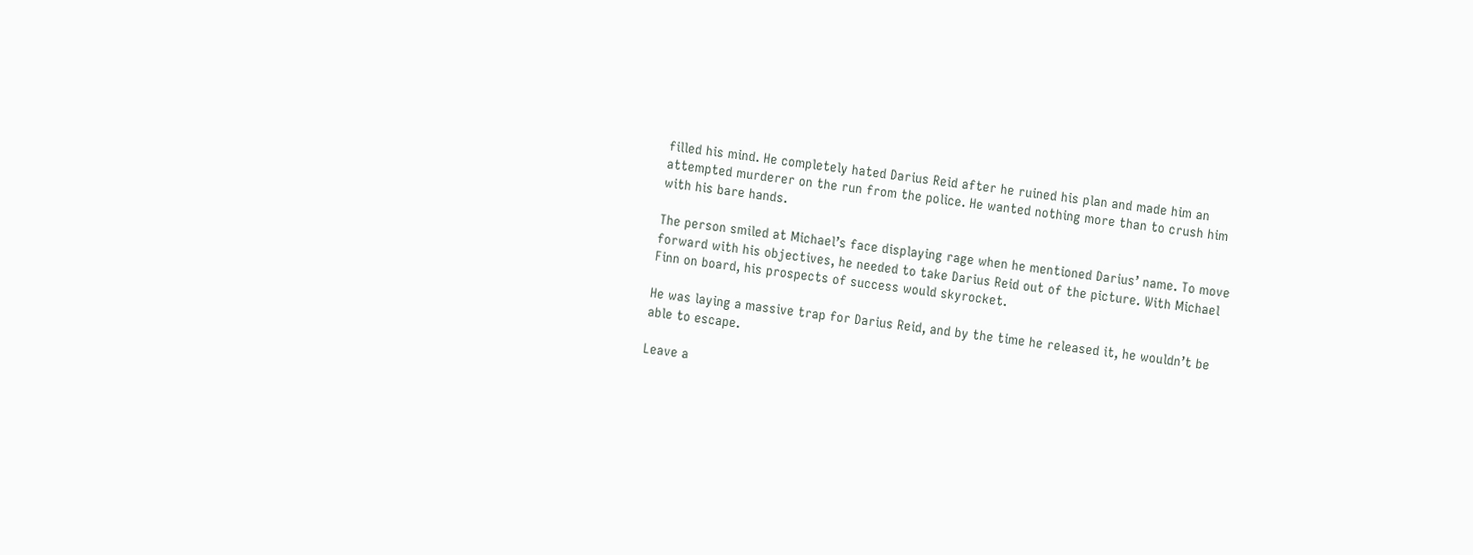filled his mind. He completely hated Darius Reid after he ruined his plan and made him an attempted murderer on the run from the police. He wanted nothing more than to crush him with his bare hands.

The person smiled at Michael’s face displaying rage when he mentioned Darius’ name. To move forward with his objectives, he needed to take Darius Reid out of the picture. With Michael Finn on board, his prospects of success would skyrocket.

He was laying a massive trap for Darius Reid, and by the time he released it, he wouldn’t be able to escape.

Leave a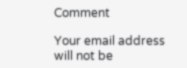Comment

Your email address will not be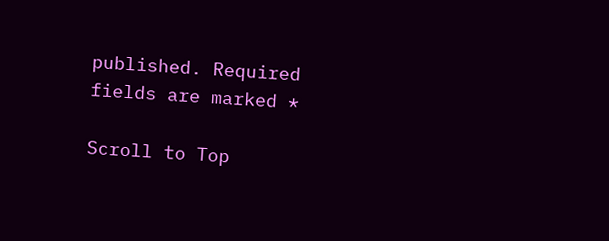published. Required fields are marked *

Scroll to Top